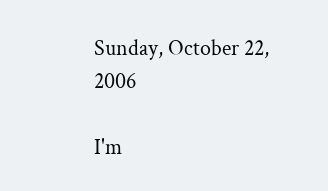Sunday, October 22, 2006

I'm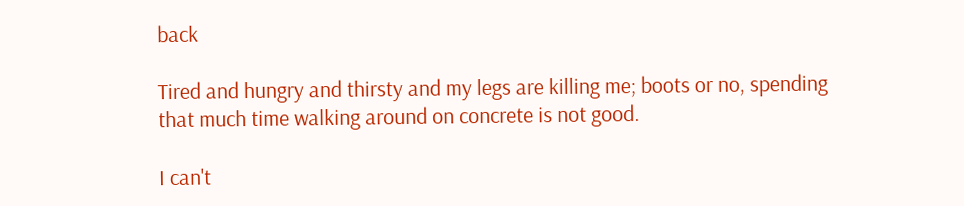back

Tired and hungry and thirsty and my legs are killing me; boots or no, spending that much time walking around on concrete is not good.

I can't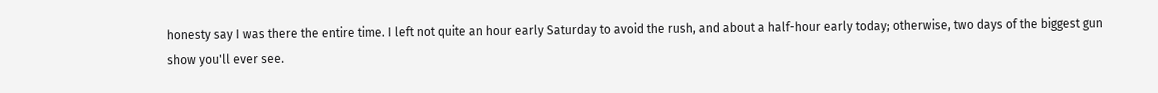honesty say I was there the entire time. I left not quite an hour early Saturday to avoid the rush, and about a half-hour early today; otherwise, two days of the biggest gun show you'll ever see.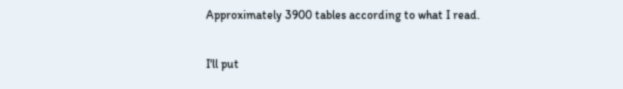Approximately 3900 tables according to what I read.

I'll put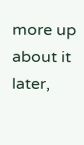more up about it later,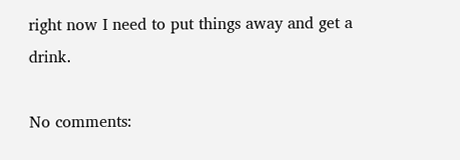right now I need to put things away and get a drink.

No comments: